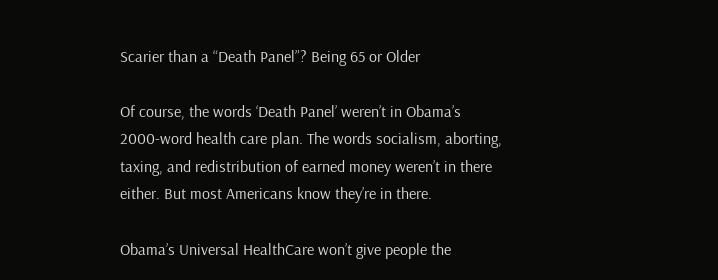Scarier than a “Death Panel”? Being 65 or Older

Of course, the words ‘Death Panel’ weren’t in Obama’s 2000-word health care plan. The words socialism, aborting, taxing, and redistribution of earned money weren’t in there either. But most Americans know they’re in there.

Obama’s Universal HealthCare won’t give people the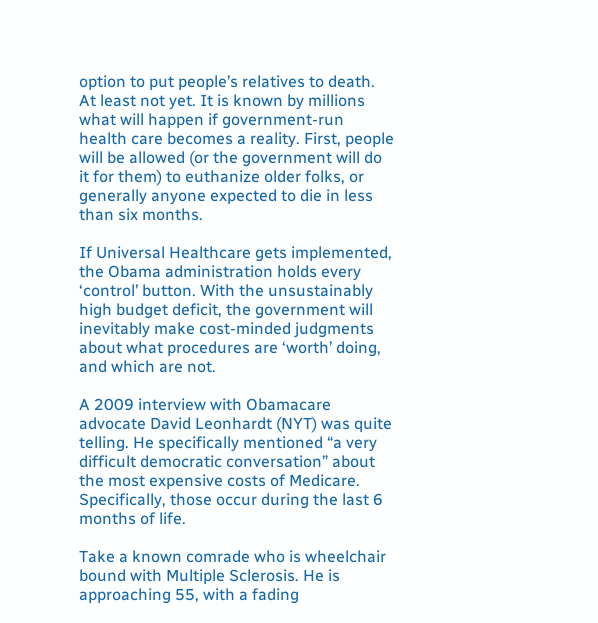option to put people’s relatives to death. At least not yet. It is known by millions what will happen if government-run health care becomes a reality. First, people will be allowed (or the government will do it for them) to euthanize older folks, or generally anyone expected to die in less than six months.

If Universal Healthcare gets implemented, the Obama administration holds every ‘control’ button. With the unsustainably high budget deficit, the government will inevitably make cost-minded judgments about what procedures are ‘worth’ doing, and which are not.

A 2009 interview with Obamacare advocate David Leonhardt (NYT) was quite telling. He specifically mentioned “a very difficult democratic conversation” about the most expensive costs of Medicare. Specifically, those occur during the last 6 months of life.

Take a known comrade who is wheelchair bound with Multiple Sclerosis. He is approaching 55, with a fading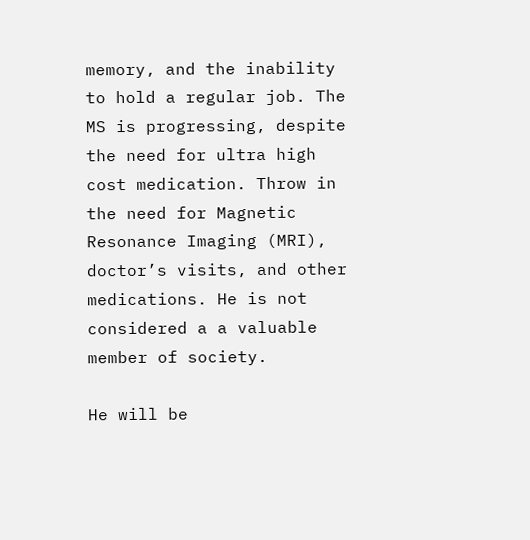memory, and the inability to hold a regular job. The MS is progressing, despite the need for ultra high cost medication. Throw in the need for Magnetic Resonance Imaging (MRI), doctor’s visits, and other medications. He is not considered a a valuable member of society.

He will be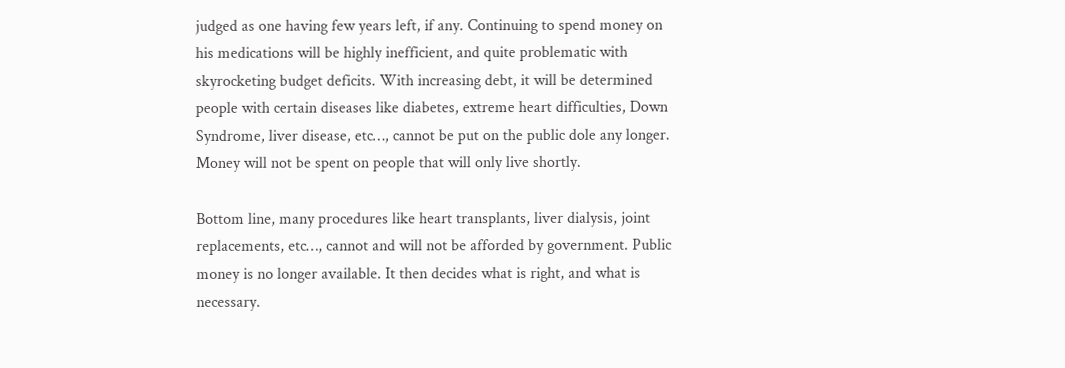judged as one having few years left, if any. Continuing to spend money on his medications will be highly inefficient, and quite problematic with skyrocketing budget deficits. With increasing debt, it will be determined people with certain diseases like diabetes, extreme heart difficulties, Down Syndrome, liver disease, etc…, cannot be put on the public dole any longer. Money will not be spent on people that will only live shortly.

Bottom line, many procedures like heart transplants, liver dialysis, joint replacements, etc…, cannot and will not be afforded by government. Public money is no longer available. It then decides what is right, and what is necessary.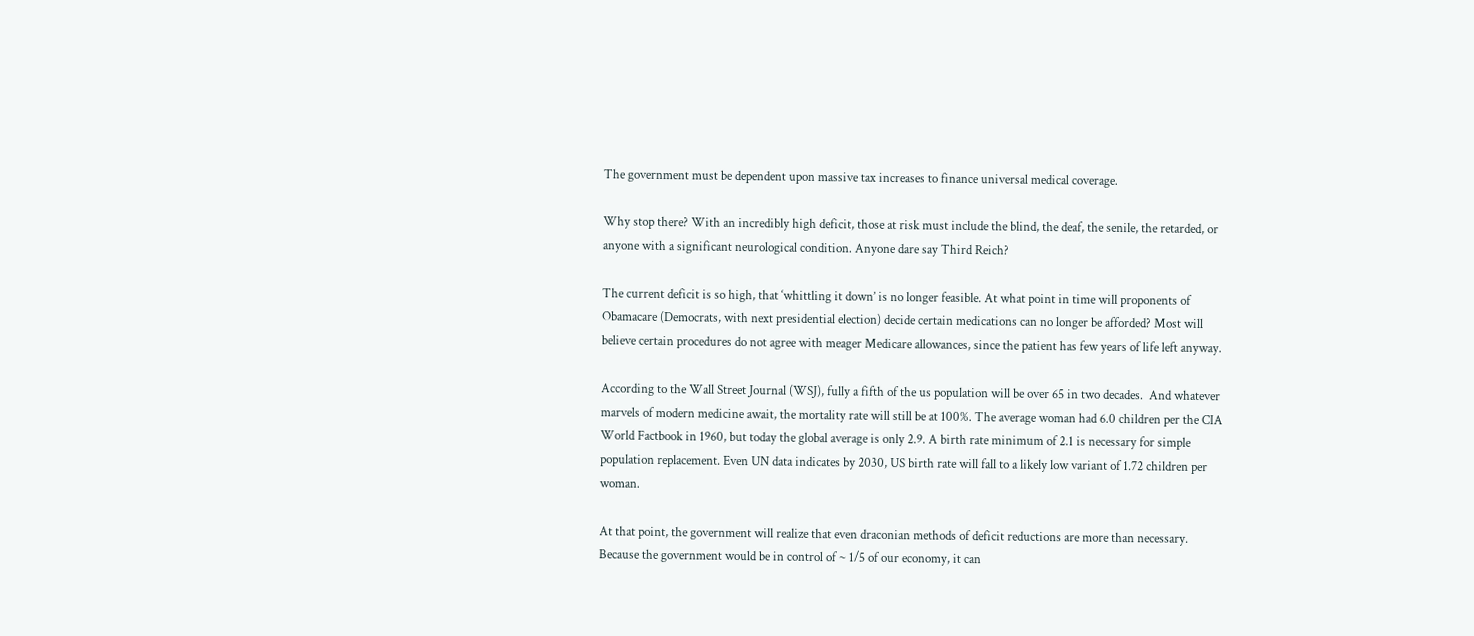The government must be dependent upon massive tax increases to finance universal medical coverage.

Why stop there? With an incredibly high deficit, those at risk must include the blind, the deaf, the senile, the retarded, or anyone with a significant neurological condition. Anyone dare say Third Reich?

The current deficit is so high, that ‘whittling it down’ is no longer feasible. At what point in time will proponents of Obamacare (Democrats, with next presidential election) decide certain medications can no longer be afforded? Most will believe certain procedures do not agree with meager Medicare allowances, since the patient has few years of life left anyway.

According to the Wall Street Journal (WSJ), fully a fifth of the us population will be over 65 in two decades.  And whatever marvels of modern medicine await, the mortality rate will still be at 100%. The average woman had 6.0 children per the CIA World Factbook in 1960, but today the global average is only 2.9. A birth rate minimum of 2.1 is necessary for simple population replacement. Even UN data indicates by 2030, US birth rate will fall to a likely low variant of 1.72 children per woman.

At that point, the government will realize that even draconian methods of deficit reductions are more than necessary. Because the government would be in control of ~ 1/5 of our economy, it can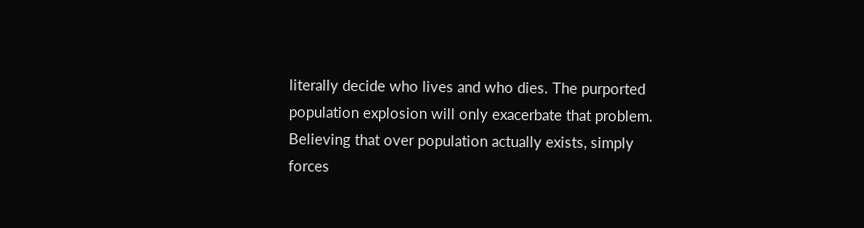literally decide who lives and who dies. The purported population explosion will only exacerbate that problem. Believing that over population actually exists, simply forces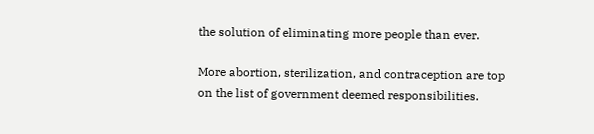the solution of eliminating more people than ever.

More abortion, sterilization, and contraception are top on the list of government deemed responsibilities.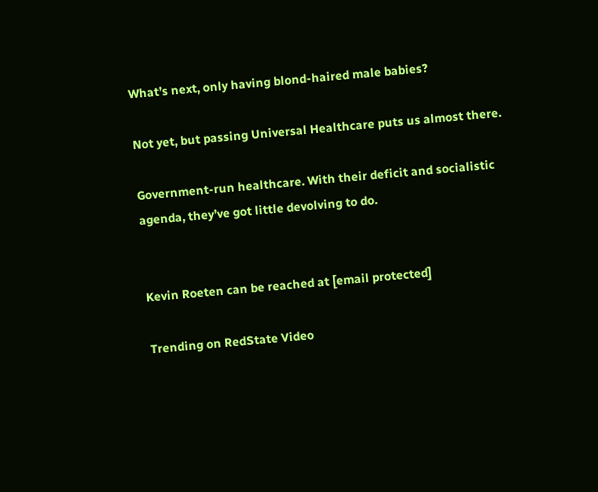What’s next, only having blond-haired male babies?

Not yet, but passing Universal Healthcare puts us almost there.

Government-run healthcare. With their deficit and socialistic agenda, they’ve got little devolving to do.


Kevin Roeten can be reached at [email protected]

Trending on RedState Video